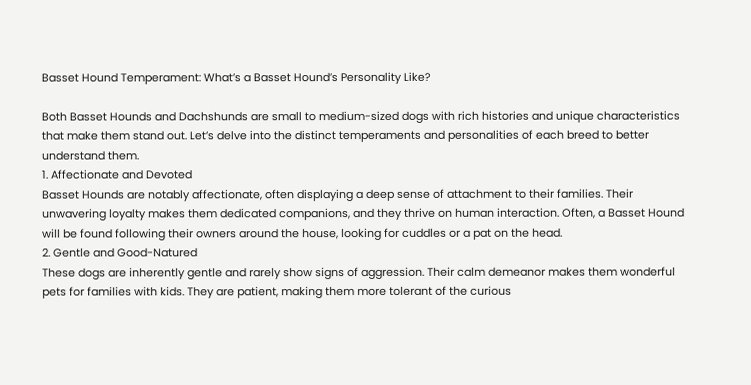Basset Hound Temperament: What’s a Basset Hound’s Personality Like?

Both Basset Hounds and Dachshunds are small to medium-sized dogs with rich histories and unique characteristics that make them stand out. Let’s delve into the distinct temperaments and personalities of each breed to better understand them.
1. Affectionate and Devoted
Basset Hounds are notably affectionate, often displaying a deep sense of attachment to their families. Their unwavering loyalty makes them dedicated companions, and they thrive on human interaction. Often, a Basset Hound will be found following their owners around the house, looking for cuddles or a pat on the head.
2. Gentle and Good-Natured
These dogs are inherently gentle and rarely show signs of aggression. Their calm demeanor makes them wonderful pets for families with kids. They are patient, making them more tolerant of the curious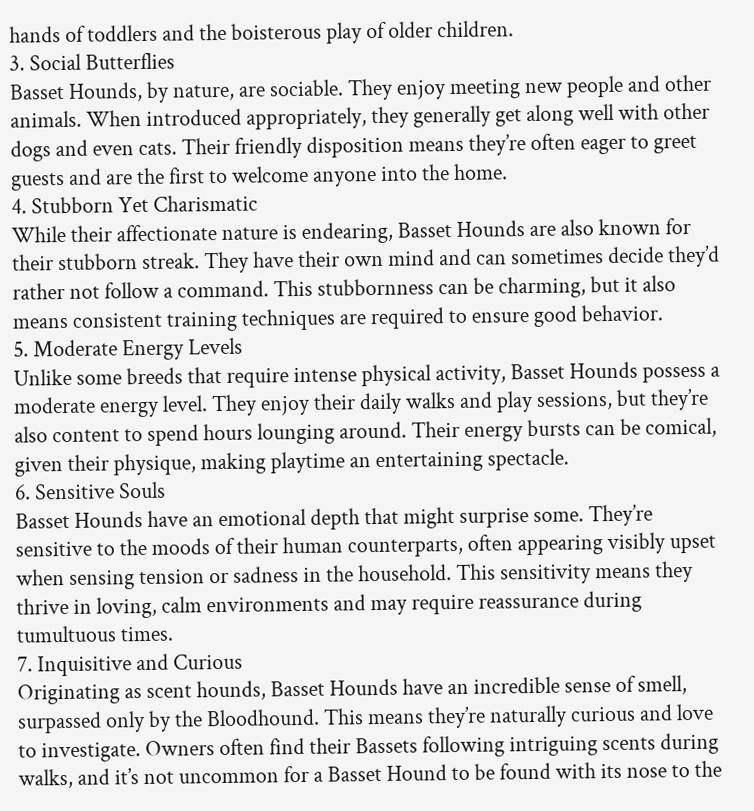hands of toddlers and the boisterous play of older children.
3. Social Butterflies
Basset Hounds, by nature, are sociable. They enjoy meeting new people and other animals. When introduced appropriately, they generally get along well with other dogs and even cats. Their friendly disposition means they’re often eager to greet guests and are the first to welcome anyone into the home.
4. Stubborn Yet Charismatic
While their affectionate nature is endearing, Basset Hounds are also known for their stubborn streak. They have their own mind and can sometimes decide they’d rather not follow a command. This stubbornness can be charming, but it also means consistent training techniques are required to ensure good behavior.
5. Moderate Energy Levels
Unlike some breeds that require intense physical activity, Basset Hounds possess a moderate energy level. They enjoy their daily walks and play sessions, but they’re also content to spend hours lounging around. Their energy bursts can be comical, given their physique, making playtime an entertaining spectacle.
6. Sensitive Souls
Basset Hounds have an emotional depth that might surprise some. They’re sensitive to the moods of their human counterparts, often appearing visibly upset when sensing tension or sadness in the household. This sensitivity means they thrive in loving, calm environments and may require reassurance during tumultuous times.
7. Inquisitive and Curious
Originating as scent hounds, Basset Hounds have an incredible sense of smell, surpassed only by the Bloodhound. This means they’re naturally curious and love to investigate. Owners often find their Bassets following intriguing scents during walks, and it’s not uncommon for a Basset Hound to be found with its nose to the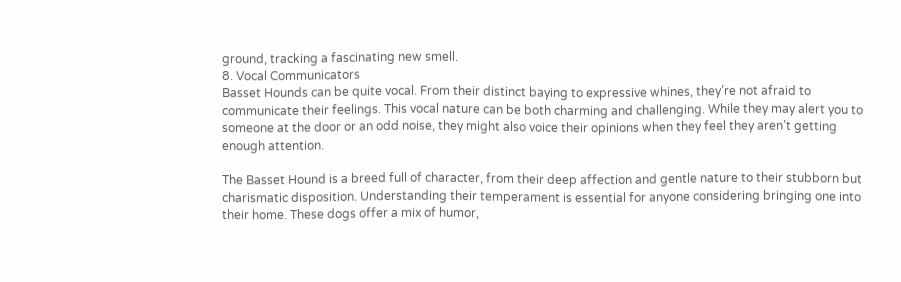ground, tracking a fascinating new smell.
8. Vocal Communicators
Basset Hounds can be quite vocal. From their distinct baying to expressive whines, they’re not afraid to communicate their feelings. This vocal nature can be both charming and challenging. While they may alert you to someone at the door or an odd noise, they might also voice their opinions when they feel they aren’t getting enough attention.

The Basset Hound is a breed full of character, from their deep affection and gentle nature to their stubborn but charismatic disposition. Understanding their temperament is essential for anyone considering bringing one into their home. These dogs offer a mix of humor,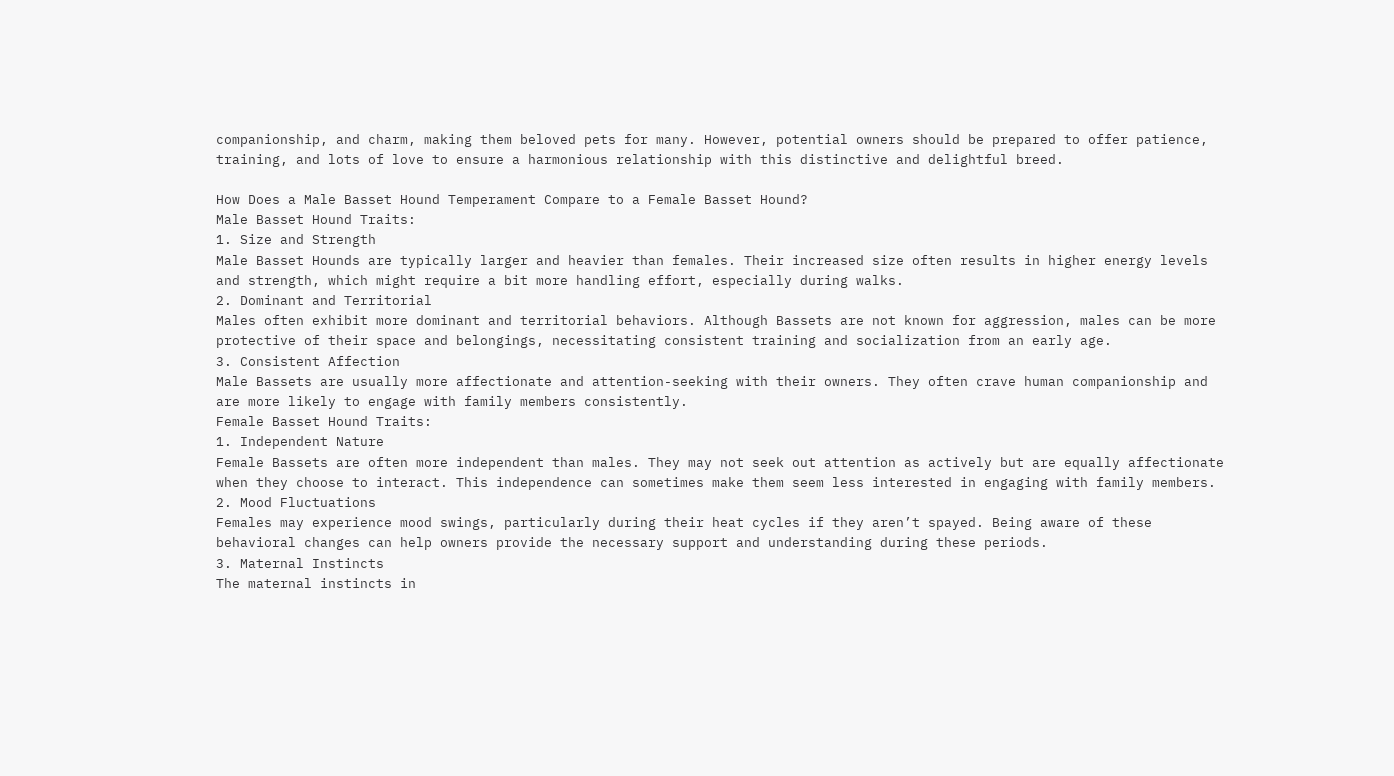companionship, and charm, making them beloved pets for many. However, potential owners should be prepared to offer patience, training, and lots of love to ensure a harmonious relationship with this distinctive and delightful breed.

How Does a Male Basset Hound Temperament Compare to a Female Basset Hound?
Male Basset Hound Traits:
1. Size and Strength
Male Basset Hounds are typically larger and heavier than females. Their increased size often results in higher energy levels and strength, which might require a bit more handling effort, especially during walks.
2. Dominant and Territorial
Males often exhibit more dominant and territorial behaviors. Although Bassets are not known for aggression, males can be more protective of their space and belongings, necessitating consistent training and socialization from an early age.
3. Consistent Affection
Male Bassets are usually more affectionate and attention-seeking with their owners. They often crave human companionship and are more likely to engage with family members consistently.
Female Basset Hound Traits:
1. Independent Nature
Female Bassets are often more independent than males. They may not seek out attention as actively but are equally affectionate when they choose to interact. This independence can sometimes make them seem less interested in engaging with family members.
2. Mood Fluctuations
Females may experience mood swings, particularly during their heat cycles if they aren’t spayed. Being aware of these behavioral changes can help owners provide the necessary support and understanding during these periods.
3. Maternal Instincts
The maternal instincts in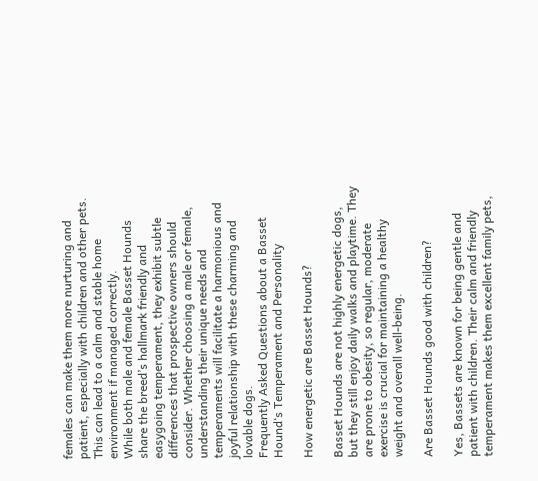females can make them more nurturing and patient, especially with children and other pets. This can lead to a calm and stable home environment if managed correctly.
While both male and female Basset Hounds share the breed’s hallmark friendly and easygoing temperament, they exhibit subtle differences that prospective owners should consider. Whether choosing a male or female, understanding their unique needs and temperaments will facilitate a harmonious and joyful relationship with these charming and lovable dogs.
Frequently Asked Questions about a Basset Hound‘s Temperament and Personality

How energetic are Basset Hounds?

Basset Hounds are not highly energetic dogs, but they still enjoy daily walks and playtime. They are prone to obesity, so regular, moderate exercise is crucial for maintaining a healthy weight and overall well-being.

Are Basset Hounds good with children?

Yes, Bassets are known for being gentle and patient with children. Their calm and friendly temperament makes them excellent family pets,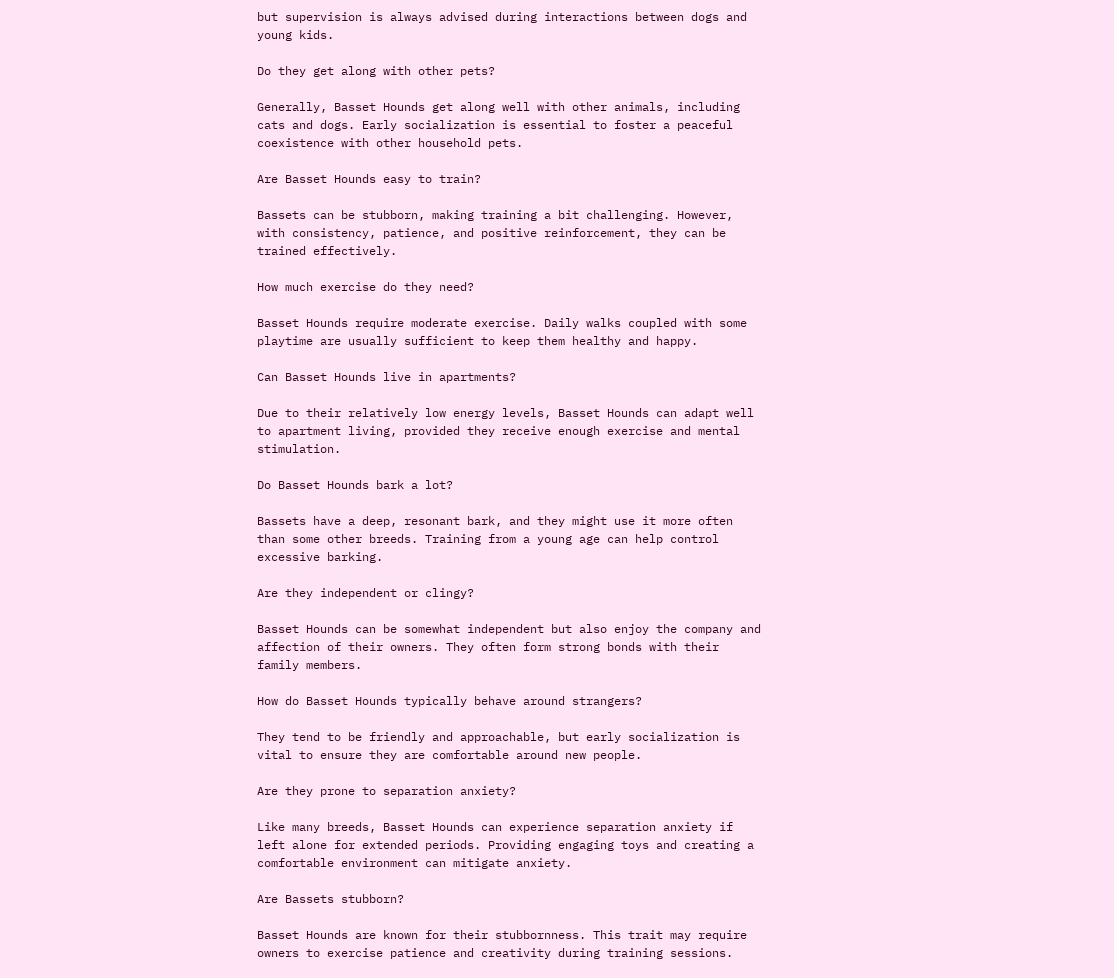but supervision is always advised during interactions between dogs and young kids.

Do they get along with other pets?

Generally, Basset Hounds get along well with other animals, including cats and dogs. Early socialization is essential to foster a peaceful coexistence with other household pets.

Are Basset Hounds easy to train?

Bassets can be stubborn, making training a bit challenging. However, with consistency, patience, and positive reinforcement, they can be trained effectively.

How much exercise do they need?

Basset Hounds require moderate exercise. Daily walks coupled with some playtime are usually sufficient to keep them healthy and happy.

Can Basset Hounds live in apartments?

Due to their relatively low energy levels, Basset Hounds can adapt well to apartment living, provided they receive enough exercise and mental stimulation.

Do Basset Hounds bark a lot?

Bassets have a deep, resonant bark, and they might use it more often than some other breeds. Training from a young age can help control excessive barking.

Are they independent or clingy?

Basset Hounds can be somewhat independent but also enjoy the company and affection of their owners. They often form strong bonds with their family members.

How do Basset Hounds typically behave around strangers?

They tend to be friendly and approachable, but early socialization is vital to ensure they are comfortable around new people.

Are they prone to separation anxiety?

Like many breeds, Basset Hounds can experience separation anxiety if left alone for extended periods. Providing engaging toys and creating a comfortable environment can mitigate anxiety.

Are Bassets stubborn?

Basset Hounds are known for their stubbornness. This trait may require owners to exercise patience and creativity during training sessions.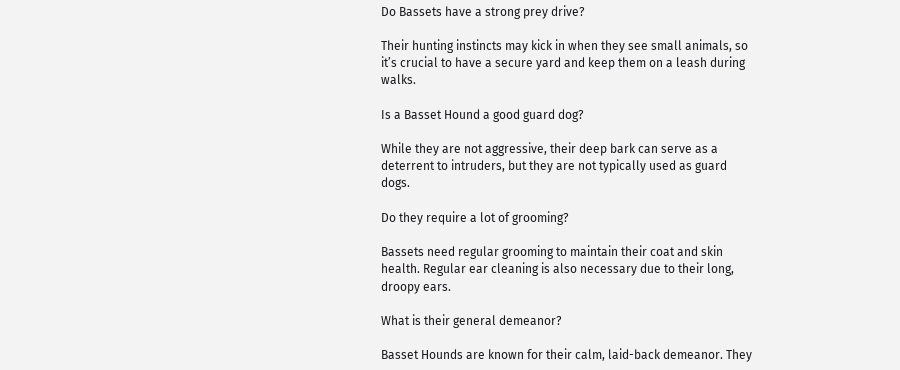Do Bassets have a strong prey drive?

Their hunting instincts may kick in when they see small animals, so it’s crucial to have a secure yard and keep them on a leash during walks.

Is a Basset Hound a good guard dog?

While they are not aggressive, their deep bark can serve as a deterrent to intruders, but they are not typically used as guard dogs.

Do they require a lot of grooming?

Bassets need regular grooming to maintain their coat and skin health. Regular ear cleaning is also necessary due to their long, droopy ears.

What is their general demeanor?

Basset Hounds are known for their calm, laid-back demeanor. They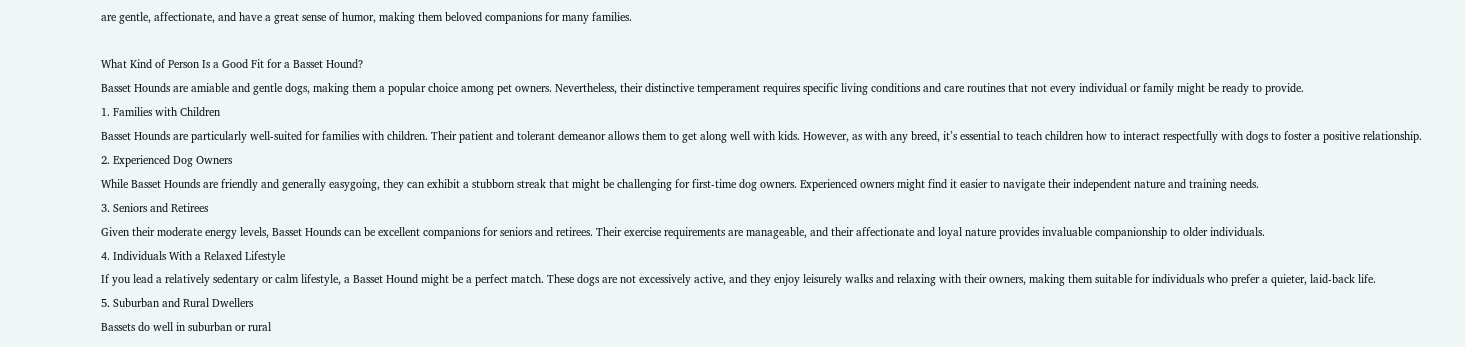are gentle, affectionate, and have a great sense of humor, making them beloved companions for many families.

What Kind of Person Is a Good Fit for a Basset Hound?
Basset Hounds are amiable and gentle dogs, making them a popular choice among pet owners. Nevertheless, their distinctive temperament requires specific living conditions and care routines that not every individual or family might be ready to provide.
1. Families with Children
Basset Hounds are particularly well-suited for families with children. Their patient and tolerant demeanor allows them to get along well with kids. However, as with any breed, it’s essential to teach children how to interact respectfully with dogs to foster a positive relationship.
2. Experienced Dog Owners
While Basset Hounds are friendly and generally easygoing, they can exhibit a stubborn streak that might be challenging for first-time dog owners. Experienced owners might find it easier to navigate their independent nature and training needs.
3. Seniors and Retirees
Given their moderate energy levels, Basset Hounds can be excellent companions for seniors and retirees. Their exercise requirements are manageable, and their affectionate and loyal nature provides invaluable companionship to older individuals.
4. Individuals With a Relaxed Lifestyle
If you lead a relatively sedentary or calm lifestyle, a Basset Hound might be a perfect match. These dogs are not excessively active, and they enjoy leisurely walks and relaxing with their owners, making them suitable for individuals who prefer a quieter, laid-back life.
5. Suburban and Rural Dwellers
Bassets do well in suburban or rural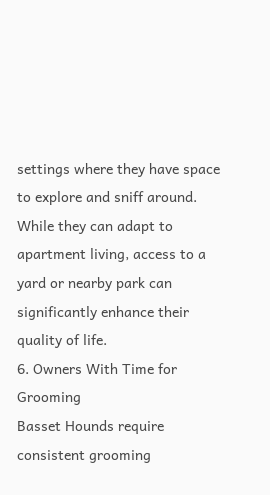settings where they have space to explore and sniff around. While they can adapt to apartment living, access to a yard or nearby park can significantly enhance their quality of life.
6. Owners With Time for Grooming
Basset Hounds require consistent grooming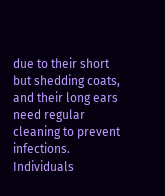due to their short but shedding coats, and their long ears need regular cleaning to prevent infections. Individuals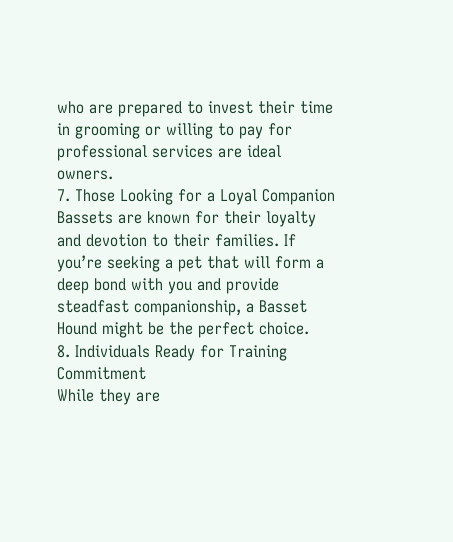who are prepared to invest their time in grooming or willing to pay for professional services are ideal owners.
7. Those Looking for a Loyal Companion
Bassets are known for their loyalty and devotion to their families. If you’re seeking a pet that will form a deep bond with you and provide steadfast companionship, a Basset Hound might be the perfect choice.
8. Individuals Ready for Training Commitment
While they are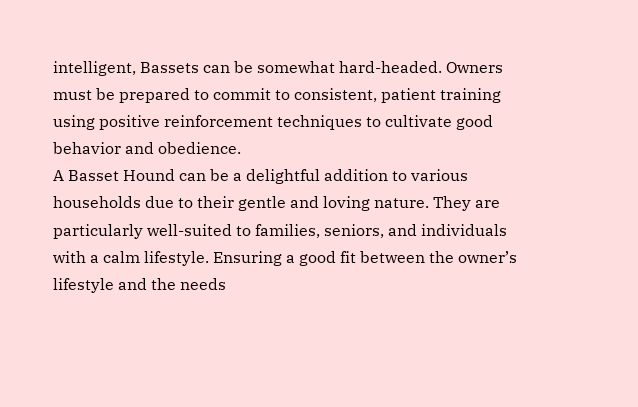intelligent, Bassets can be somewhat hard-headed. Owners must be prepared to commit to consistent, patient training using positive reinforcement techniques to cultivate good behavior and obedience.
A Basset Hound can be a delightful addition to various households due to their gentle and loving nature. They are particularly well-suited to families, seniors, and individuals with a calm lifestyle. Ensuring a good fit between the owner’s lifestyle and the needs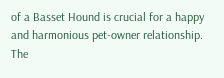of a Basset Hound is crucial for a happy and harmonious pet-owner relationship.
The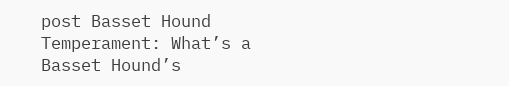post Basset Hound Temperament: What’s a Basset Hound’s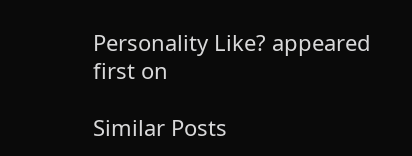Personality Like? appeared first on

Similar Posts